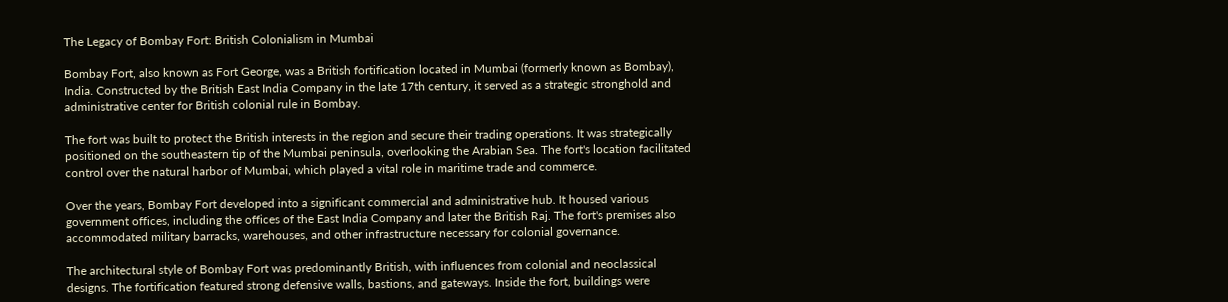The Legacy of Bombay Fort: British Colonialism in Mumbai

Bombay Fort, also known as Fort George, was a British fortification located in Mumbai (formerly known as Bombay), India. Constructed by the British East India Company in the late 17th century, it served as a strategic stronghold and administrative center for British colonial rule in Bombay.

The fort was built to protect the British interests in the region and secure their trading operations. It was strategically positioned on the southeastern tip of the Mumbai peninsula, overlooking the Arabian Sea. The fort's location facilitated control over the natural harbor of Mumbai, which played a vital role in maritime trade and commerce.

Over the years, Bombay Fort developed into a significant commercial and administrative hub. It housed various government offices, including the offices of the East India Company and later the British Raj. The fort's premises also accommodated military barracks, warehouses, and other infrastructure necessary for colonial governance.

The architectural style of Bombay Fort was predominantly British, with influences from colonial and neoclassical designs. The fortification featured strong defensive walls, bastions, and gateways. Inside the fort, buildings were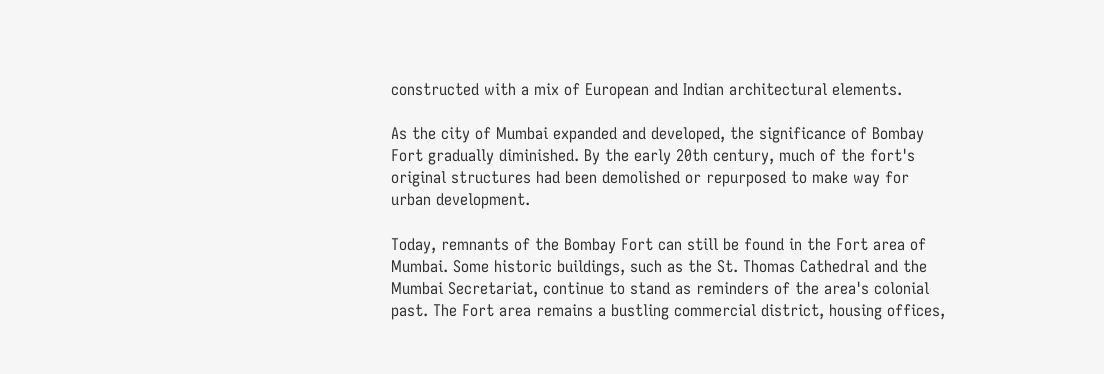constructed with a mix of European and Indian architectural elements.

As the city of Mumbai expanded and developed, the significance of Bombay Fort gradually diminished. By the early 20th century, much of the fort's original structures had been demolished or repurposed to make way for urban development.

Today, remnants of the Bombay Fort can still be found in the Fort area of Mumbai. Some historic buildings, such as the St. Thomas Cathedral and the Mumbai Secretariat, continue to stand as reminders of the area's colonial past. The Fort area remains a bustling commercial district, housing offices,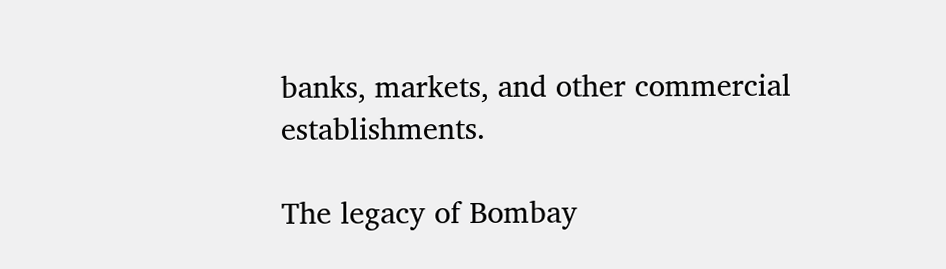banks, markets, and other commercial establishments.

The legacy of Bombay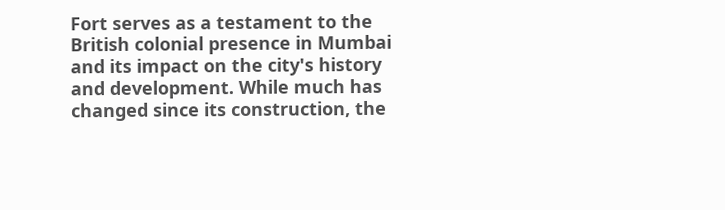Fort serves as a testament to the British colonial presence in Mumbai and its impact on the city's history and development. While much has changed since its construction, the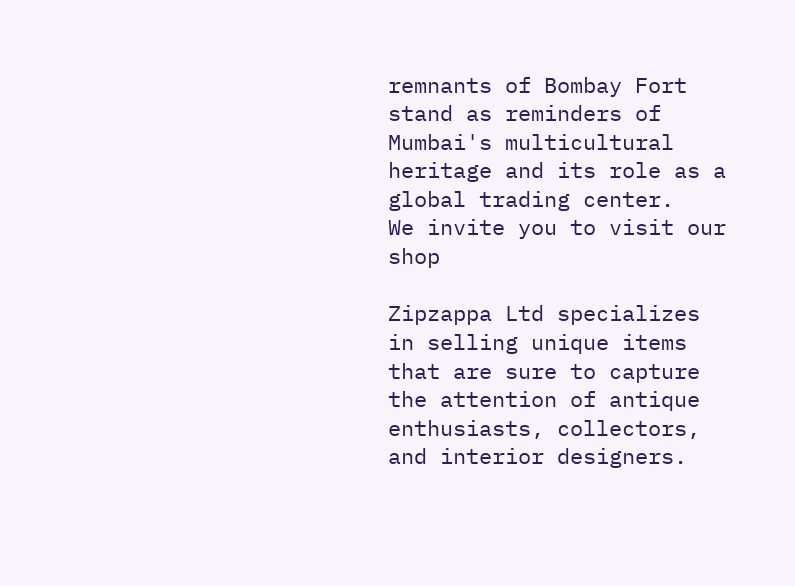remnants of Bombay Fort stand as reminders of Mumbai's multicultural heritage and its role as a global trading center.
We invite you to visit our shop

Zipzappa Ltd specializes in selling unique items that are sure to capture the attention of antique enthusiasts, collectors, and interior designers.